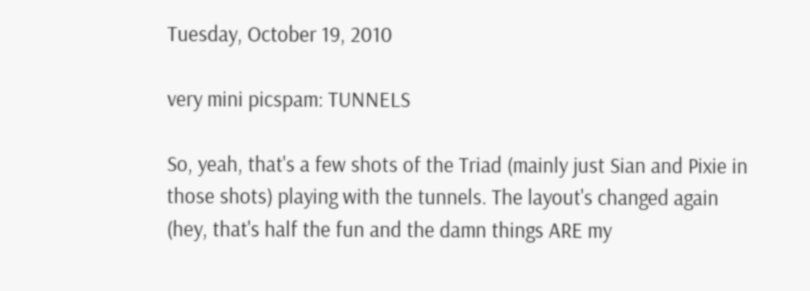Tuesday, October 19, 2010

very mini picspam: TUNNELS

So, yeah, that's a few shots of the Triad (mainly just Sian and Pixie in those shots) playing with the tunnels. The layout's changed again (hey, that's half the fun and the damn things ARE my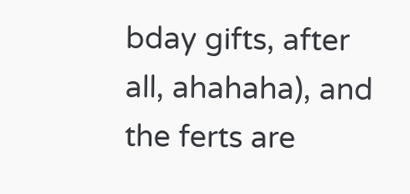bday gifts, after all, ahahaha), and the ferts are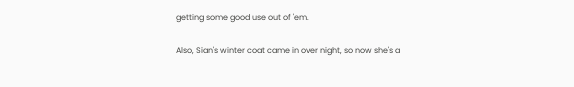getting some good use out of 'em.

Also, Sian's winter coat came in over night, so now she's a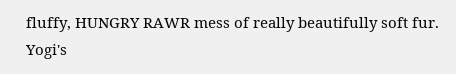fluffy, HUNGRY RAWR mess of really beautifully soft fur. Yogi's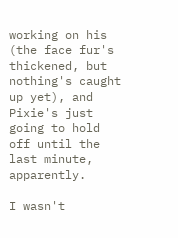working on his (the face fur's thickened, but nothing's caught up yet), and Pixie's just going to hold off until the last minute, apparently.

I wasn't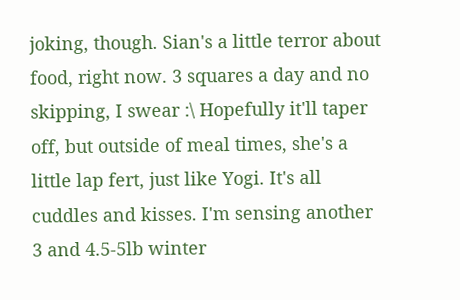joking, though. Sian's a little terror about food, right now. 3 squares a day and no skipping, I swear :\ Hopefully it'll taper off, but outside of meal times, she's a little lap fert, just like Yogi. It's all cuddles and kisses. I'm sensing another 3 and 4.5-5lb winter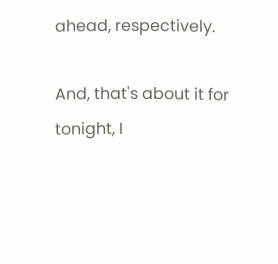ahead, respectively.

And, that's about it for tonight, I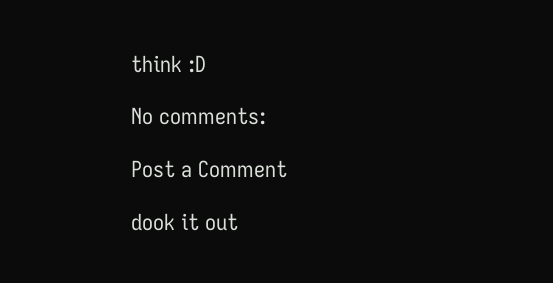think :D

No comments:

Post a Comment

dook it out